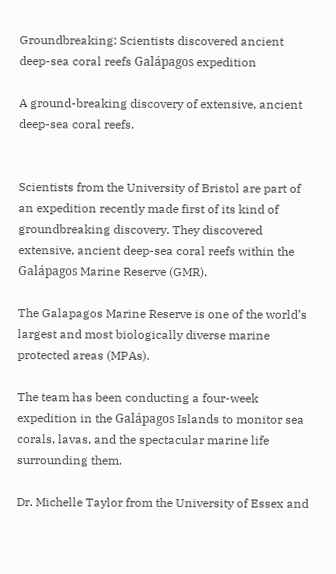Groundbreaking: Scientists discovered ancient deep-sea coral reefs Galápagos expedition

A ground-breaking discovery of extensive, ancient deep-sea coral reefs.


Scientists from the University of Bristol are part of an expedition recently made first of its kind of groundbreaking discovery. They discovered extensive, ancient deep-sea coral reefs within the Galápagos Marine Reserve (GMR).

The Galapagos Marine Reserve is one of the world’s largest and most biologically diverse marine protected areas (MPAs).

The team has been conducting a four-week expedition in the Galápagos Islands to monitor sea corals, lavas, and the spectacular marine life surrounding them.

Dr. Michelle Taylor from the University of Essex and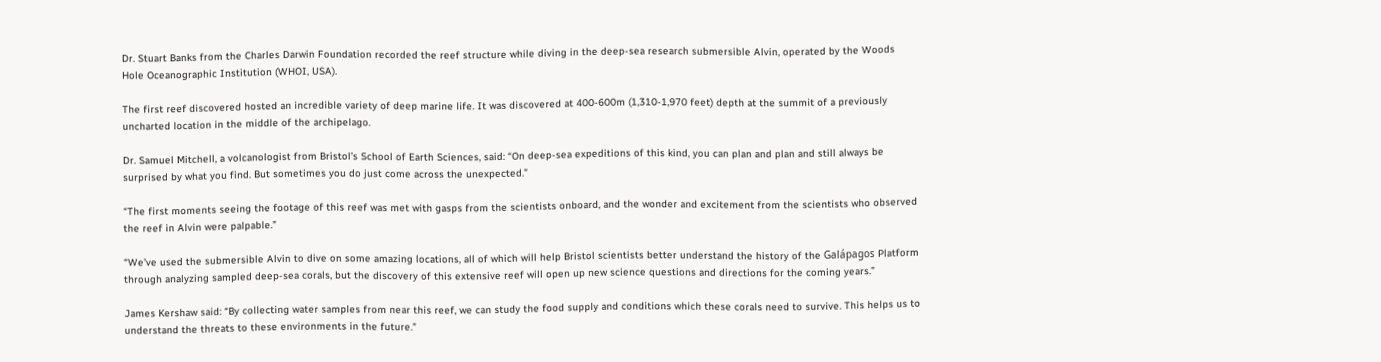Dr. Stuart Banks from the Charles Darwin Foundation recorded the reef structure while diving in the deep-sea research submersible Alvin, operated by the Woods Hole Oceanographic Institution (WHOI, USA).

The first reef discovered hosted an incredible variety of deep marine life. It was discovered at 400-600m (1,310-1,970 feet) depth at the summit of a previously uncharted location in the middle of the archipelago.

Dr. Samuel Mitchell, a volcanologist from Bristol’s School of Earth Sciences, said: “On deep-sea expeditions of this kind, you can plan and plan and still always be surprised by what you find. But sometimes you do just come across the unexpected.”

“The first moments seeing the footage of this reef was met with gasps from the scientists onboard, and the wonder and excitement from the scientists who observed the reef in Alvin were palpable.”

“We’ve used the submersible Alvin to dive on some amazing locations, all of which will help Bristol scientists better understand the history of the Galápagos Platform through analyzing sampled deep-sea corals, but the discovery of this extensive reef will open up new science questions and directions for the coming years.”

James Kershaw said: “By collecting water samples from near this reef, we can study the food supply and conditions which these corals need to survive. This helps us to understand the threats to these environments in the future.”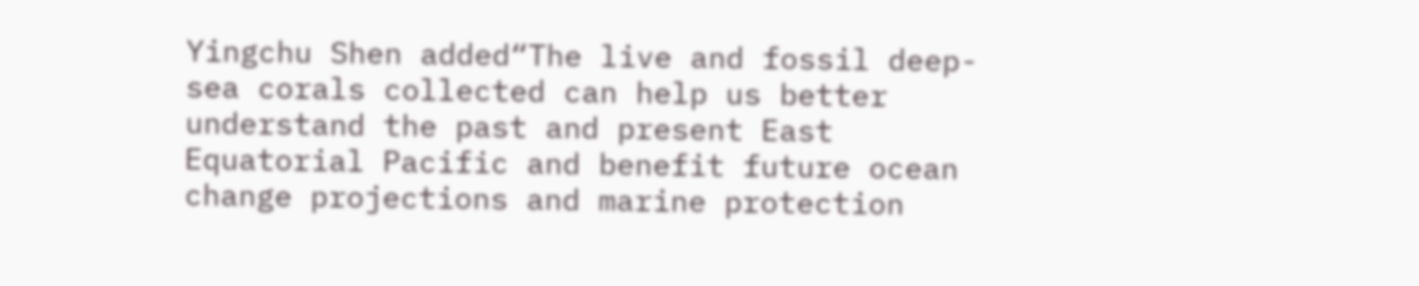Yingchu Shen added“The live and fossil deep-sea corals collected can help us better understand the past and present East Equatorial Pacific and benefit future ocean change projections and marine protection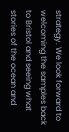strategy. We look forward to welcoming the samples back to Bristol and seeing what stories of the ocean and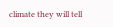climate they will tell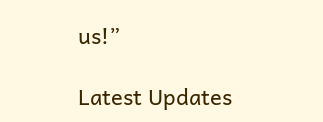us!”

Latest Updates